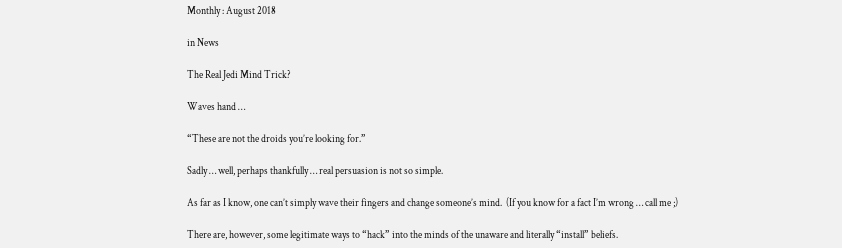Monthly : August 2018

in News

The Real Jedi Mind Trick?

Waves hand …

“These are not the droids you’re looking for.”

Sadly … well, perhaps thankfully … real persuasion is not so simple.

As far as I know, one can’t simply wave their fingers and change someone’s mind.  (If you know for a fact I’m wrong … call me ;)

There are, however, some legitimate ways to “hack” into the minds of the unaware and literally “install” beliefs.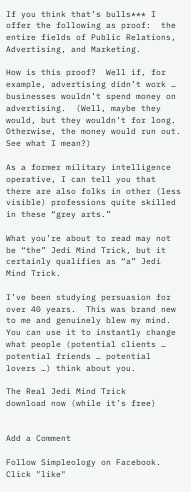If you think that’s bulls*** I offer the following as proof:  the entire fields of Public Relations, Advertising, and Marketing.

How is this proof?  Well if, for example, advertising didn’t work … businesses wouldn’t spend money on advertising.  (Well, maybe they would, but they wouldn’t for long.  Otherwise, the money would run out.  See what I mean?)

As a former military intelligence operative, I can tell you that there are also folks in other (less visible) professions quite skilled in these “grey arts.”

What you’re about to read may not be “the” Jedi Mind Trick, but it certainly qualifies as “a” Jedi Mind Trick.

I’ve been studying persuasion for over 40 years.  This was brand new to me and genuinely blew my mind.  You can use it to instantly change what people (potential clients … potential friends … potential lovers …) think about you.

The Real Jedi Mind Trick
download now (while it’s free)


Add a Comment

Follow Simpleology on Facebook.
Click "like"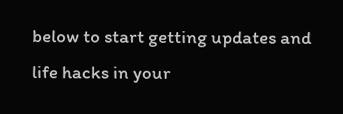below to start getting updates and life hacks in your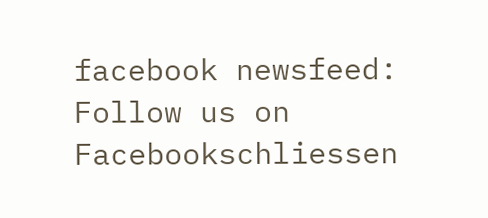facebook newsfeed:
Follow us on Facebookschliessen